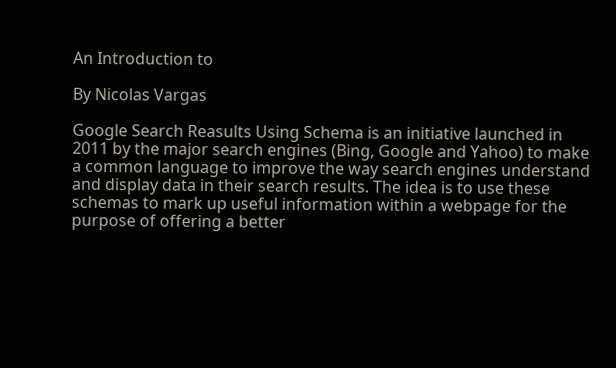An Introduction to

By Nicolas Vargas

Google Search Reasults Using Schema is an initiative launched in 2011 by the major search engines (Bing, Google and Yahoo) to make a common language to improve the way search engines understand and display data in their search results. The idea is to use these schemas to mark up useful information within a webpage for the purpose of offering a better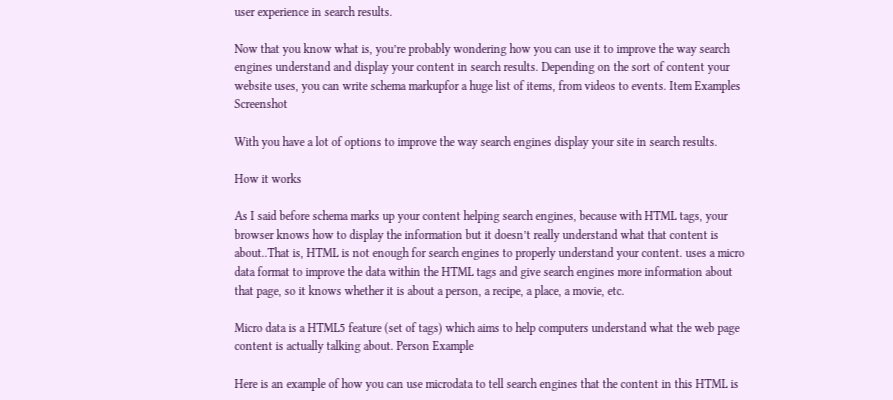user experience in search results.

Now that you know what is, you’re probably wondering how you can use it to improve the way search engines understand and display your content in search results. Depending on the sort of content your website uses, you can write schema markupfor a huge list of items, from videos to events. Item Examples Screenshot

With you have a lot of options to improve the way search engines display your site in search results.

How it works

As I said before schema marks up your content helping search engines, because with HTML tags, your browser knows how to display the information but it doesn’t really understand what that content is about..That is, HTML is not enough for search engines to properly understand your content. uses a micro data format to improve the data within the HTML tags and give search engines more information about that page, so it knows whether it is about a person, a recipe, a place, a movie, etc.

Micro data is a HTML5 feature (set of tags) which aims to help computers understand what the web page content is actually talking about. Person Example

Here is an example of how you can use microdata to tell search engines that the content in this HTML is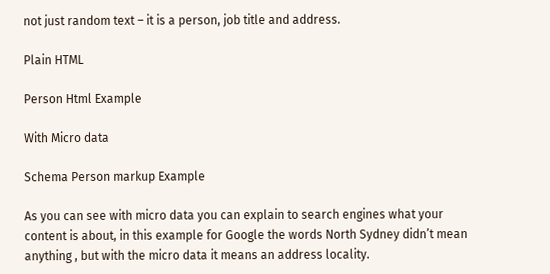not just random text – it is a person, job title and address.

Plain HTML

Person Html Example

With Micro data

Schema Person markup Example

As you can see with micro data you can explain to search engines what your content is about, in this example for Google the words North Sydney didn’t mean anything , but with the micro data it means an address locality.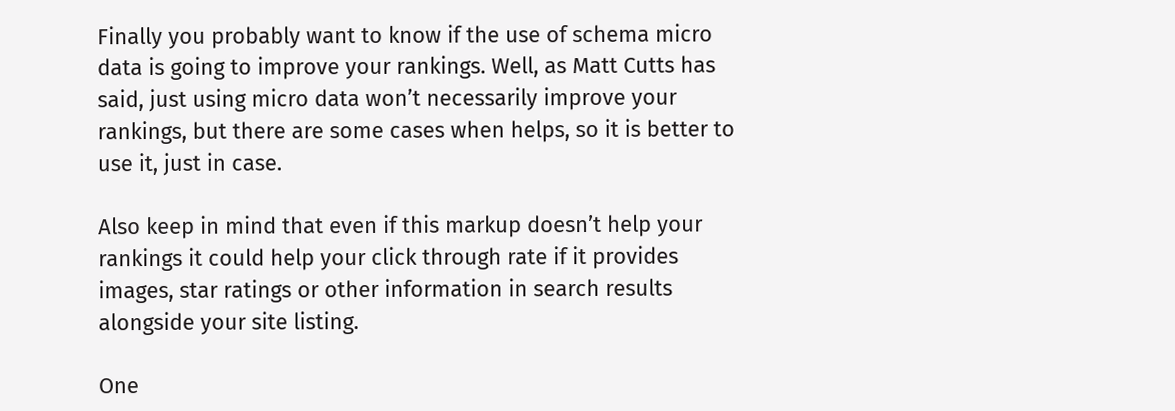Finally you probably want to know if the use of schema micro data is going to improve your rankings. Well, as Matt Cutts has said, just using micro data won’t necessarily improve your rankings, but there are some cases when helps, so it is better to use it, just in case.

Also keep in mind that even if this markup doesn’t help your rankings it could help your click through rate if it provides images, star ratings or other information in search results alongside your site listing.

One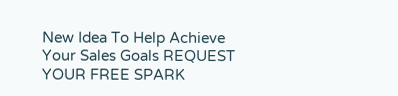New Idea To Help Achieve Your Sales Goals REQUEST YOUR FREE SPARK